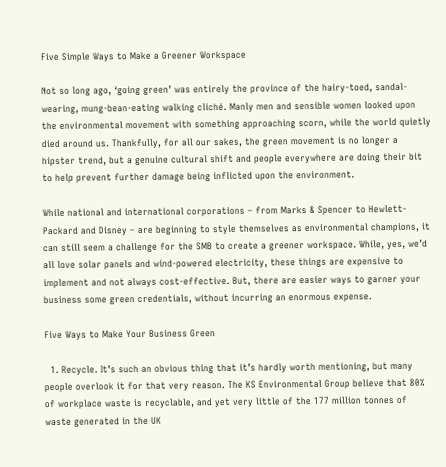Five Simple Ways to Make a Greener Workspace

Not so long ago, ‘going green’ was entirely the province of the hairy-toed, sandal-wearing, mung-bean-eating walking cliché. Manly men and sensible women looked upon the environmental movement with something approaching scorn, while the world quietly died around us. Thankfully, for all our sakes, the green movement is no longer a hipster trend, but a genuine cultural shift and people everywhere are doing their bit to help prevent further damage being inflicted upon the environment.

While national and international corporations – from Marks & Spencer to Hewlett-Packard and Disney – are beginning to style themselves as environmental champions, it can still seem a challenge for the SMB to create a greener workspace. While, yes, we’d all love solar panels and wind-powered electricity, these things are expensive to implement and not always cost-effective. But, there are easier ways to garner your business some green credentials, without incurring an enormous expense.

Five Ways to Make Your Business Green

  1. Recycle. It’s such an obvious thing that it’s hardly worth mentioning, but many people overlook it for that very reason. The KS Environmental Group believe that 80% of workplace waste is recyclable, and yet very little of the 177 million tonnes of waste generated in the UK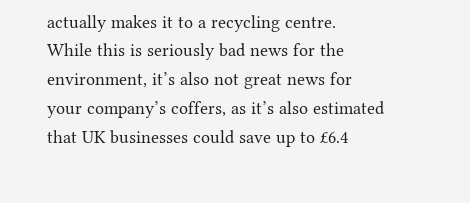actually makes it to a recycling centre. While this is seriously bad news for the environment, it’s also not great news for your company’s coffers, as it’s also estimated that UK businesses could save up to £6.4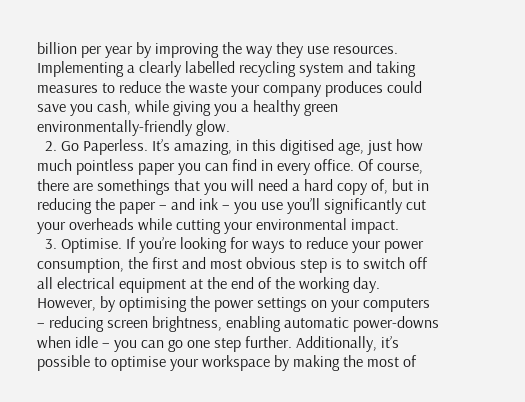billion per year by improving the way they use resources. Implementing a clearly labelled recycling system and taking measures to reduce the waste your company produces could save you cash, while giving you a healthy green environmentally-friendly glow.
  2. Go Paperless. It’s amazing, in this digitised age, just how much pointless paper you can find in every office. Of course, there are somethings that you will need a hard copy of, but in reducing the paper – and ink – you use you’ll significantly cut your overheads while cutting your environmental impact.
  3. Optimise. If you’re looking for ways to reduce your power consumption, the first and most obvious step is to switch off all electrical equipment at the end of the working day. However, by optimising the power settings on your computers – reducing screen brightness, enabling automatic power-downs when idle – you can go one step further. Additionally, it’s possible to optimise your workspace by making the most of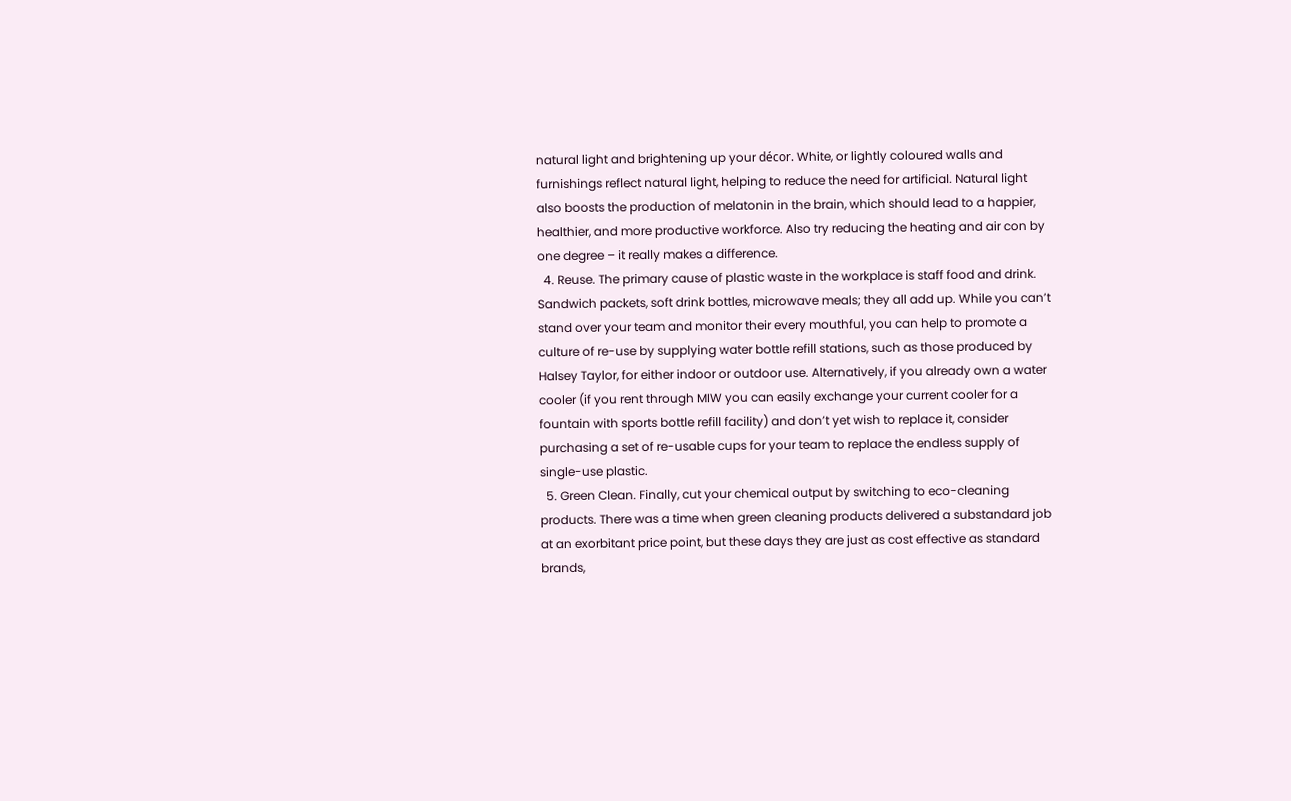natural light and brightening up your décor. White, or lightly coloured walls and furnishings reflect natural light, helping to reduce the need for artificial. Natural light also boosts the production of melatonin in the brain, which should lead to a happier, healthier, and more productive workforce. Also try reducing the heating and air con by one degree – it really makes a difference.
  4. Reuse. The primary cause of plastic waste in the workplace is staff food and drink. Sandwich packets, soft drink bottles, microwave meals; they all add up. While you can’t stand over your team and monitor their every mouthful, you can help to promote a culture of re-use by supplying water bottle refill stations, such as those produced by Halsey Taylor, for either indoor or outdoor use. Alternatively, if you already own a water cooler (if you rent through MIW you can easily exchange your current cooler for a fountain with sports bottle refill facility) and don’t yet wish to replace it, consider purchasing a set of re-usable cups for your team to replace the endless supply of single-use plastic.
  5. Green Clean. Finally, cut your chemical output by switching to eco-cleaning products. There was a time when green cleaning products delivered a substandard job at an exorbitant price point, but these days they are just as cost effective as standard brands,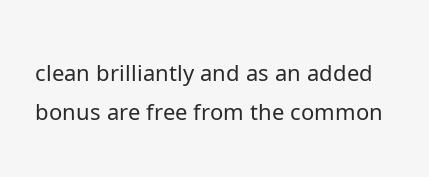clean brilliantly and as an added bonus are free from the common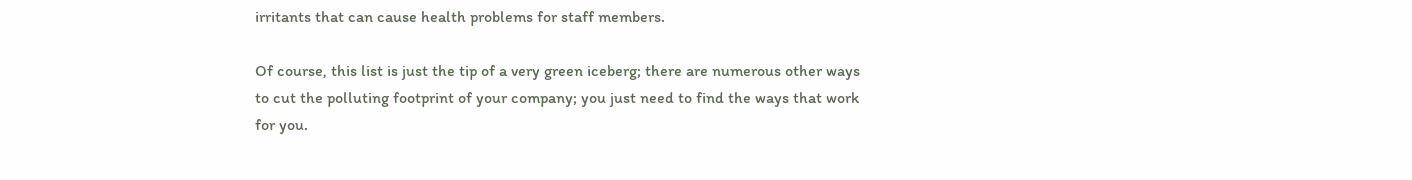irritants that can cause health problems for staff members.

Of course, this list is just the tip of a very green iceberg; there are numerous other ways to cut the polluting footprint of your company; you just need to find the ways that work for you.